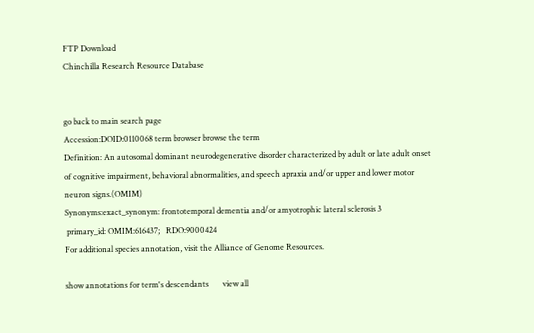FTP Download
Chinchilla Research Resource Database


go back to main search page
Accession:DOID:0110068 term browser browse the term
Definition: An autosomal dominant neurodegenerative disorder characterized by adult or late adult onset of cognitive impairment, behavioral abnormalities, and speech apraxia and/or upper and lower motor neuron signs.(OMIM)
Synonyms:exact_synonym: frontotemporal dementia and/or amyotrophic lateral sclerosis 3
 primary_id: OMIM:616437;   RDO:9000424
For additional species annotation, visit the Alliance of Genome Resources.

show annotations for term's descendants       view all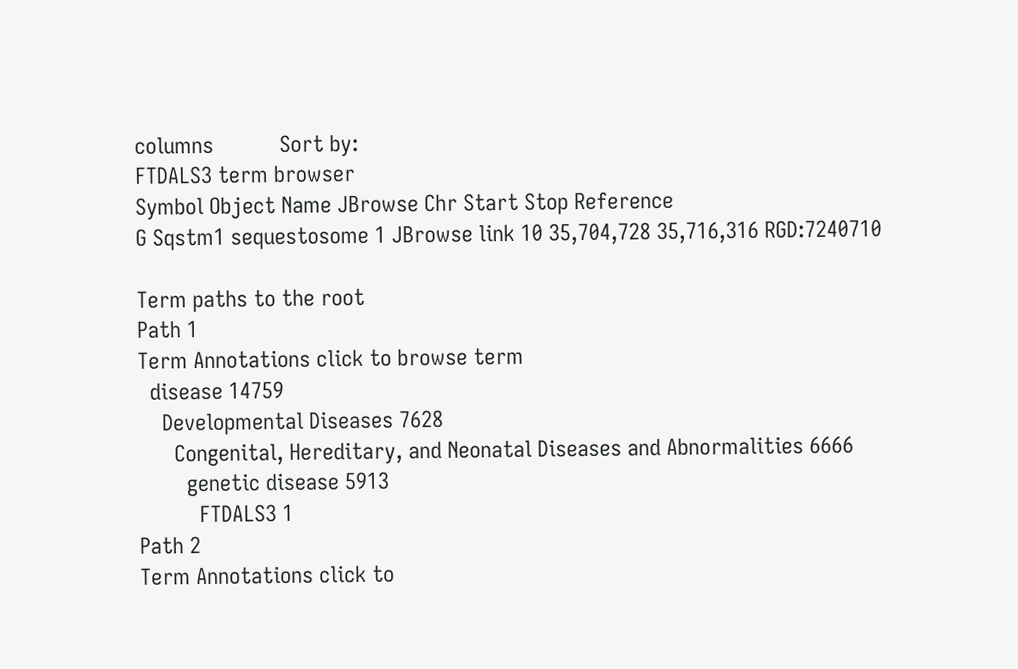columns           Sort by:
FTDALS3 term browser
Symbol Object Name JBrowse Chr Start Stop Reference
G Sqstm1 sequestosome 1 JBrowse link 10 35,704,728 35,716,316 RGD:7240710

Term paths to the root
Path 1
Term Annotations click to browse term
  disease 14759
    Developmental Diseases 7628
      Congenital, Hereditary, and Neonatal Diseases and Abnormalities 6666
        genetic disease 5913
          FTDALS3 1
Path 2
Term Annotations click to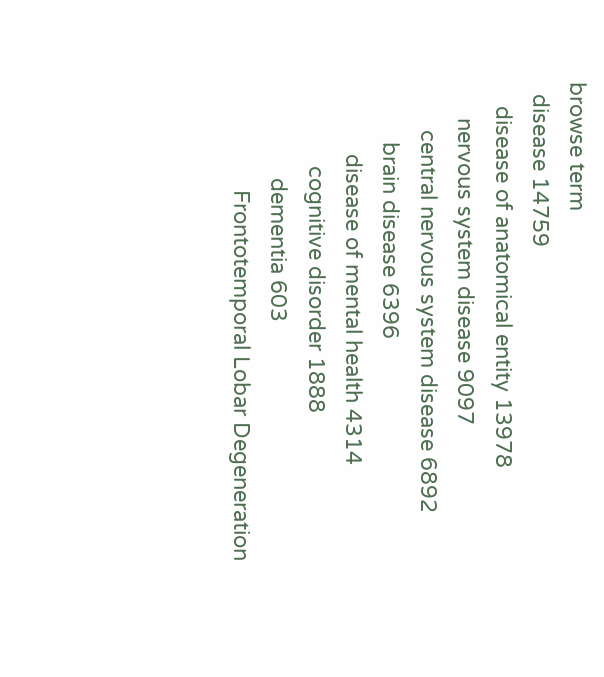browse term
  disease 14759
    disease of anatomical entity 13978
      nervous system disease 9097
        central nervous system disease 6892
          brain disease 6396
            disease of mental health 4314
              cognitive disorder 1888
                dementia 603
                  Frontotemporal Lobar Degeneration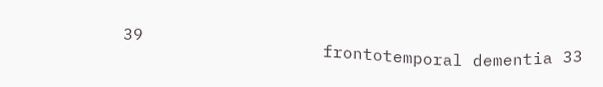39
                    frontotemporal dementia 33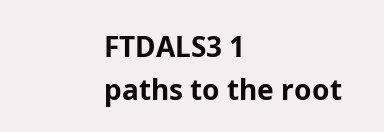FTDALS3 1
paths to the root